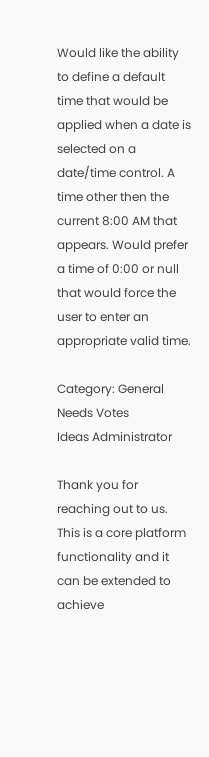Would like the ability to define a default time that would be applied when a date is selected on a date/time control. A time other then the current 8:00 AM that appears. Would prefer a time of 0:00 or null that would force the user to enter an appropriate valid time.

Category: General
Needs Votes
Ideas Administrator

Thank you for reaching out to us. This is a core platform functionality and it can be extended to achieve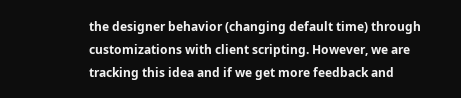the designer behavior (changing default time) through customizations with client scripting. However, we are tracking this idea and if we get more feedback and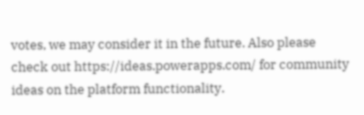votes, we may consider it in the future. Also please check out https://ideas.powerapps.com/ for community ideas on the platform functionality.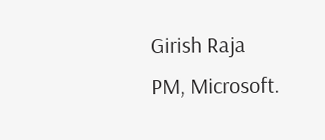Girish Raja
PM, Microsoft.